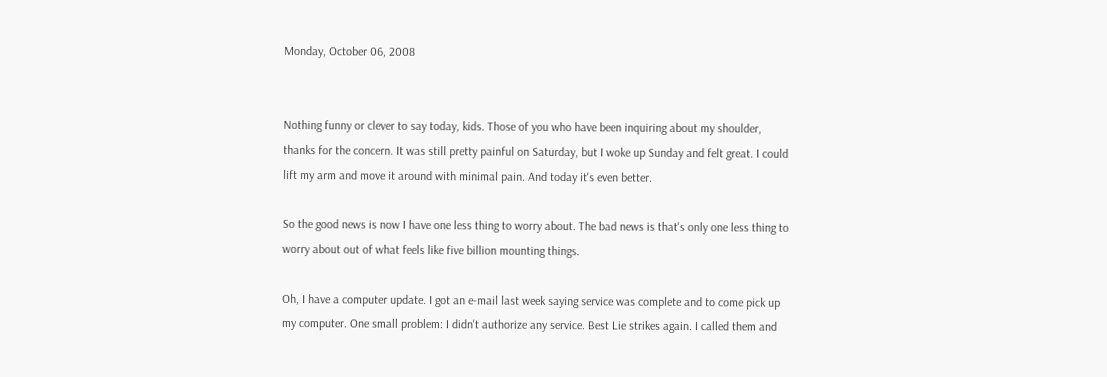Monday, October 06, 2008


Nothing funny or clever to say today, kids. Those of you who have been inquiring about my shoulder, thanks for the concern. It was still pretty painful on Saturday, but I woke up Sunday and felt great. I could lift my arm and move it around with minimal pain. And today it's even better.

So the good news is now I have one less thing to worry about. The bad news is that's only one less thing to worry about out of what feels like five billion mounting things.

Oh, I have a computer update. I got an e-mail last week saying service was complete and to come pick up my computer. One small problem: I didn't authorize any service. Best Lie strikes again. I called them and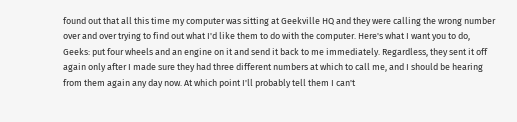found out that all this time my computer was sitting at Geekville HQ and they were calling the wrong number over and over trying to find out what I'd like them to do with the computer. Here's what I want you to do, Geeks: put four wheels and an engine on it and send it back to me immediately. Regardless, they sent it off again only after I made sure they had three different numbers at which to call me, and I should be hearing from them again any day now. At which point I'll probably tell them I can't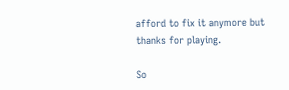afford to fix it anymore but thanks for playing.

So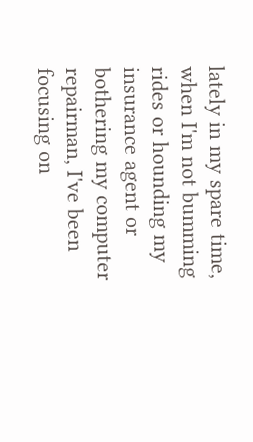lately in my spare time, when I'm not bumming rides or hounding my insurance agent or bothering my computer repairman, I've been focusing on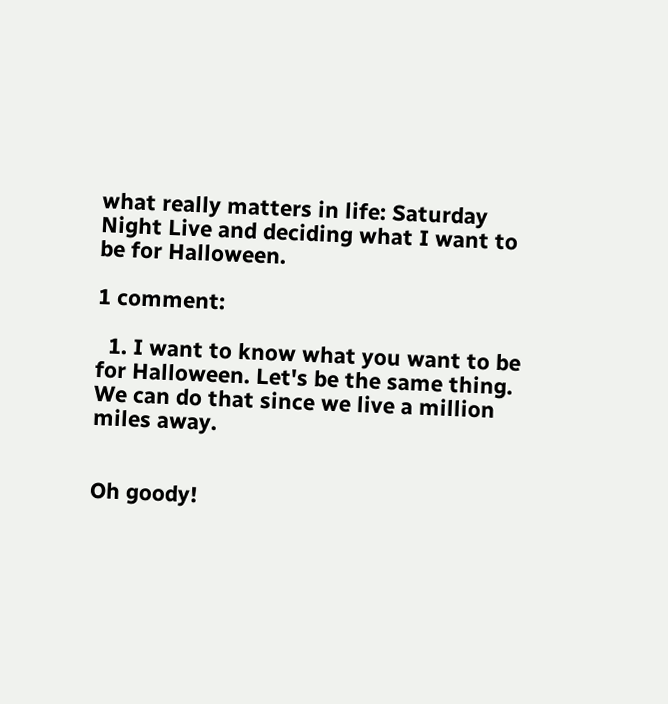what really matters in life: Saturday Night Live and deciding what I want to be for Halloween.

1 comment:

  1. I want to know what you want to be for Halloween. Let's be the same thing. We can do that since we live a million miles away.


Oh goody!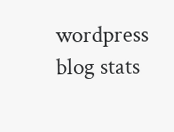wordpress blog stats